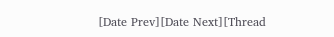[Date Prev][Date Next][Thread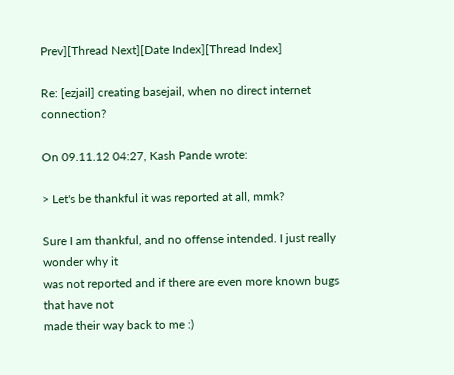Prev][Thread Next][Date Index][Thread Index]

Re: [ezjail] creating basejail, when no direct internet connection?

On 09.11.12 04:27, Kash Pande wrote:

> Let's be thankful it was reported at all, mmk?

Sure I am thankful, and no offense intended. I just really wonder why it
was not reported and if there are even more known bugs that have not
made their way back to me :)